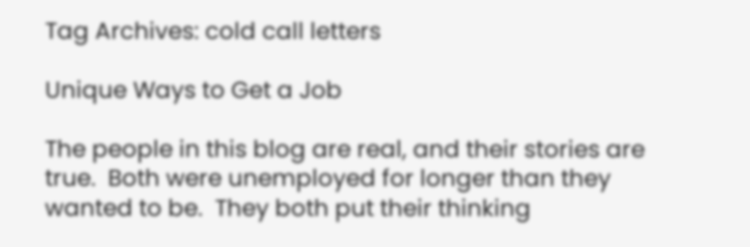Tag Archives: cold call letters

Unique Ways to Get a Job

The people in this blog are real, and their stories are true.  Both were unemployed for longer than they wanted to be.  They both put their thinking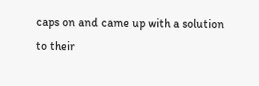caps on and came up with a solution to their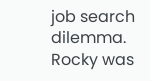job search dilemma. Rocky was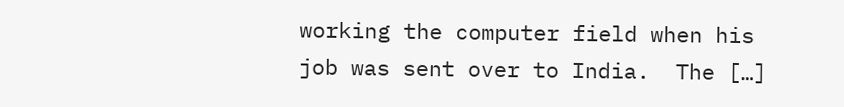working the computer field when his job was sent over to India.  The […]